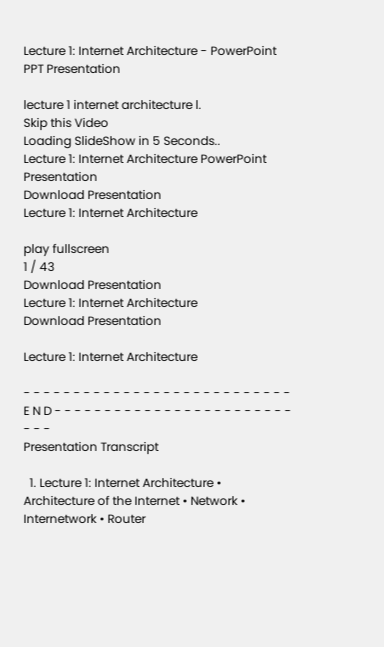Lecture 1: Internet Architecture - PowerPoint PPT Presentation

lecture 1 internet architecture l.
Skip this Video
Loading SlideShow in 5 Seconds..
Lecture 1: Internet Architecture PowerPoint Presentation
Download Presentation
Lecture 1: Internet Architecture

play fullscreen
1 / 43
Download Presentation
Lecture 1: Internet Architecture
Download Presentation

Lecture 1: Internet Architecture

- - - - - - - - - - - - - - - - - - - - - - - - - - - E N D - - - - - - - - - - - - - - - - - - - - - - - - - - -
Presentation Transcript

  1. Lecture 1: Internet Architecture • Architecture of the Internet • Network • Internetwork • Router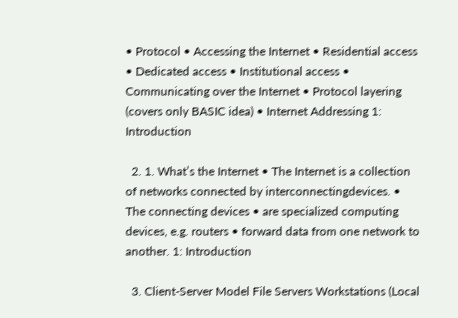• Protocol • Accessing the Internet • Residential access • Dedicated access • Institutional access • Communicating over the Internet • Protocol layering (covers only BASIC idea) • Internet Addressing 1: Introduction

  2. 1. What’s the Internet • The Internet is a collection of networks connected by interconnectingdevices. • The connecting devices • are specialized computing devices, e.g. routers • forward data from one network to another. 1: Introduction

  3. Client-Server Model File Servers Workstations (Local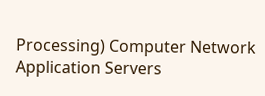Processing) Computer Network Application Servers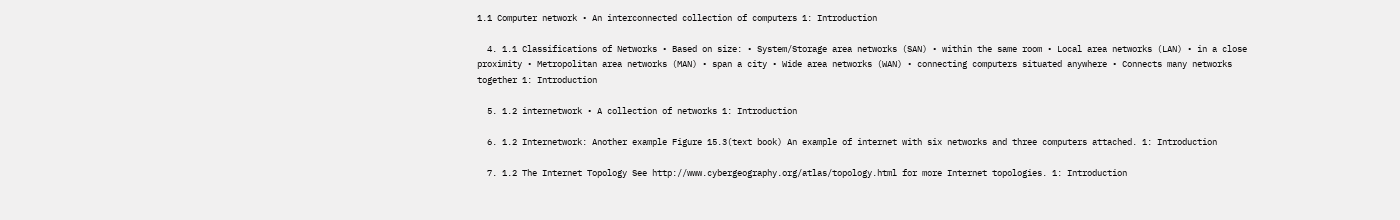1.1 Computer network • An interconnected collection of computers 1: Introduction

  4. 1.1 Classifications of Networks • Based on size: • System/Storage area networks (SAN) • within the same room • Local area networks (LAN) • in a close proximity • Metropolitan area networks (MAN) • span a city • Wide area networks (WAN) • connecting computers situated anywhere • Connects many networks together 1: Introduction

  5. 1.2 internetwork • A collection of networks 1: Introduction

  6. 1.2 Internetwork: Another example Figure 15.3(text book) An example of internet with six networks and three computers attached. 1: Introduction

  7. 1.2 The Internet Topology See http://www.cybergeography.org/atlas/topology.html for more Internet topologies. 1: Introduction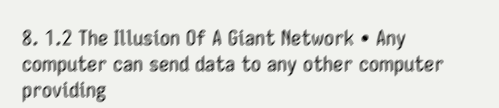8. 1.2 The Illusion Of A Giant Network • Any computer can send data to any other computer providing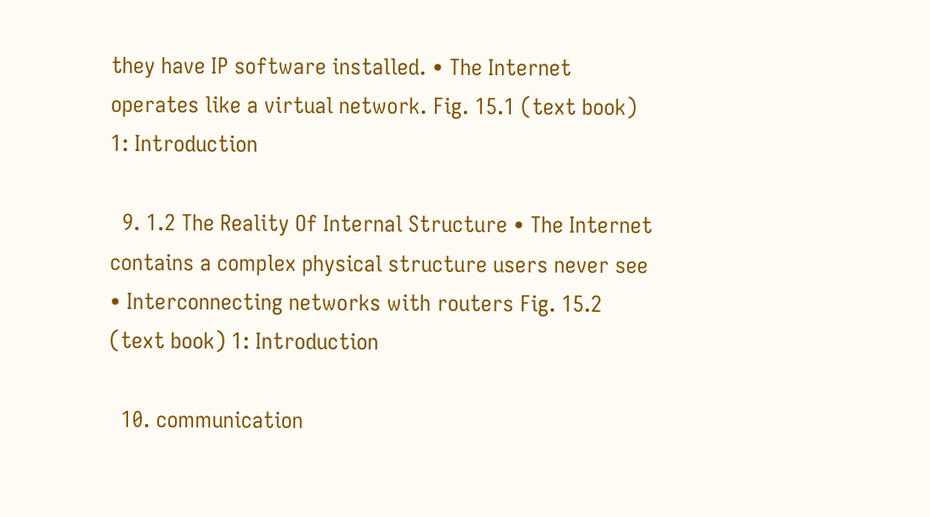they have IP software installed. • The Internet operates like a virtual network. Fig. 15.1 (text book) 1: Introduction

  9. 1.2 The Reality Of Internal Structure • The Internet contains a complex physical structure users never see • Interconnecting networks with routers Fig. 15.2 (text book) 1: Introduction

  10. communication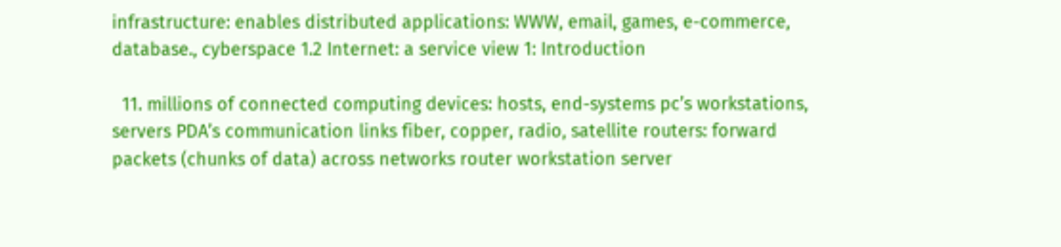infrastructure: enables distributed applications: WWW, email, games, e-commerce, database., cyberspace 1.2 Internet: a service view 1: Introduction

  11. millions of connected computing devices: hosts, end-systems pc’s workstations, servers PDA’s communication links fiber, copper, radio, satellite routers: forward packets (chunks of data) across networks router workstation server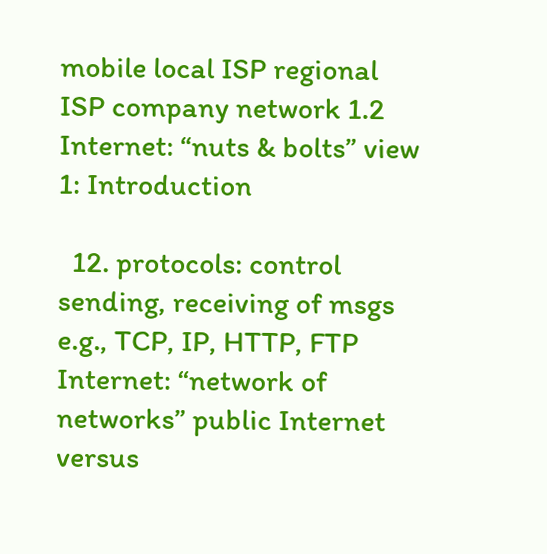mobile local ISP regional ISP company network 1.2 Internet: “nuts & bolts” view 1: Introduction

  12. protocols: control sending, receiving of msgs e.g., TCP, IP, HTTP, FTP Internet: “network of networks” public Internet versus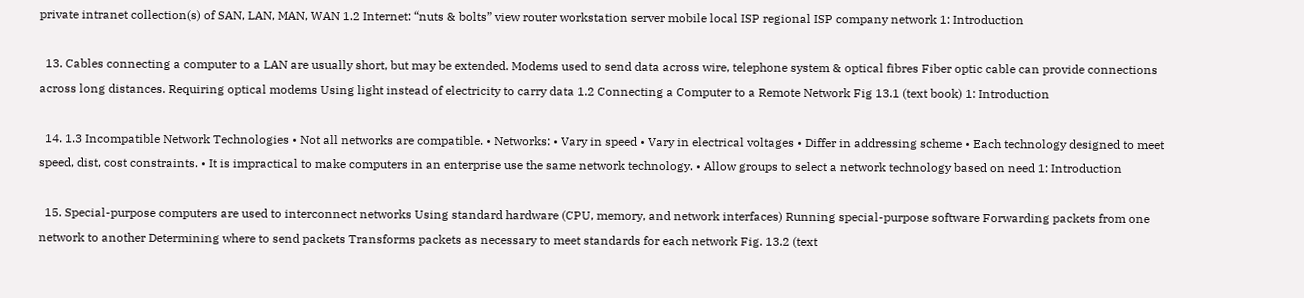private intranet collection(s) of SAN, LAN, MAN, WAN 1.2 Internet: “nuts & bolts” view router workstation server mobile local ISP regional ISP company network 1: Introduction

  13. Cables connecting a computer to a LAN are usually short, but may be extended. Modems used to send data across wire, telephone system & optical fibres Fiber optic cable can provide connections across long distances. Requiring optical modems Using light instead of electricity to carry data 1.2 Connecting a Computer to a Remote Network Fig 13.1 (text book) 1: Introduction

  14. 1.3 Incompatible Network Technologies • Not all networks are compatible. • Networks: • Vary in speed • Vary in electrical voltages • Differ in addressing scheme • Each technology designed to meet speed, dist, cost constraints. • It is impractical to make computers in an enterprise use the same network technology. • Allow groups to select a network technology based on need 1: Introduction

  15. Special-purpose computers are used to interconnect networks Using standard hardware (CPU, memory, and network interfaces) Running special-purpose software Forwarding packets from one network to another Determining where to send packets Transforms packets as necessary to meet standards for each network Fig. 13.2 (text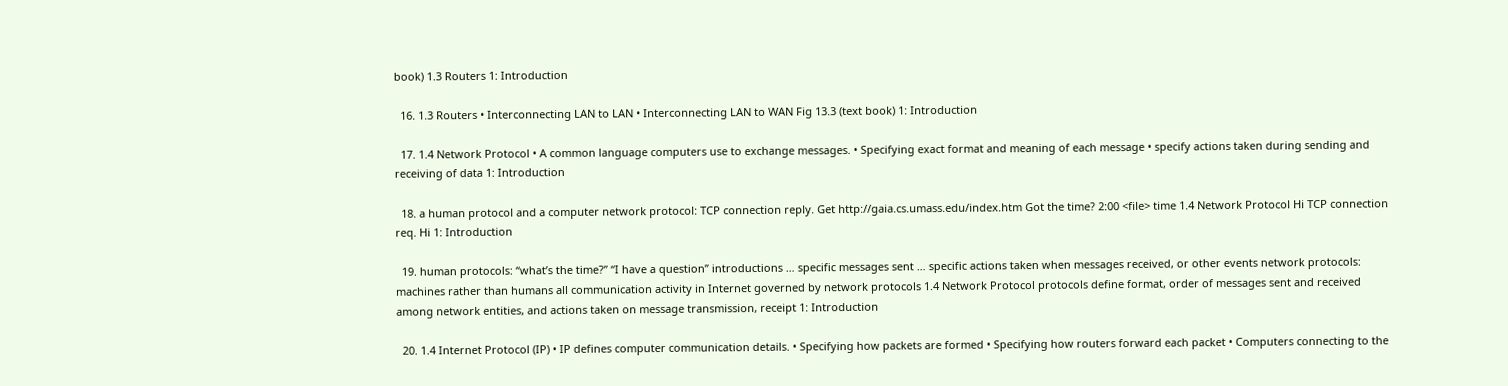book) 1.3 Routers 1: Introduction

  16. 1.3 Routers • Interconnecting LAN to LAN • Interconnecting LAN to WAN Fig 13.3 (text book) 1: Introduction

  17. 1.4 Network Protocol • A common language computers use to exchange messages. • Specifying exact format and meaning of each message • specify actions taken during sending and receiving of data 1: Introduction

  18. a human protocol and a computer network protocol: TCP connection reply. Get http://gaia.cs.umass.edu/index.htm Got the time? 2:00 <file> time 1.4 Network Protocol Hi TCP connection req. Hi 1: Introduction

  19. human protocols: “what’s the time?” “I have a question” introductions … specific messages sent … specific actions taken when messages received, or other events network protocols: machines rather than humans all communication activity in Internet governed by network protocols 1.4 Network Protocol protocols define format, order of messages sent and received among network entities, and actions taken on message transmission, receipt 1: Introduction

  20. 1.4 Internet Protocol (IP) • IP defines computer communication details. • Specifying how packets are formed • Specifying how routers forward each packet • Computers connecting to the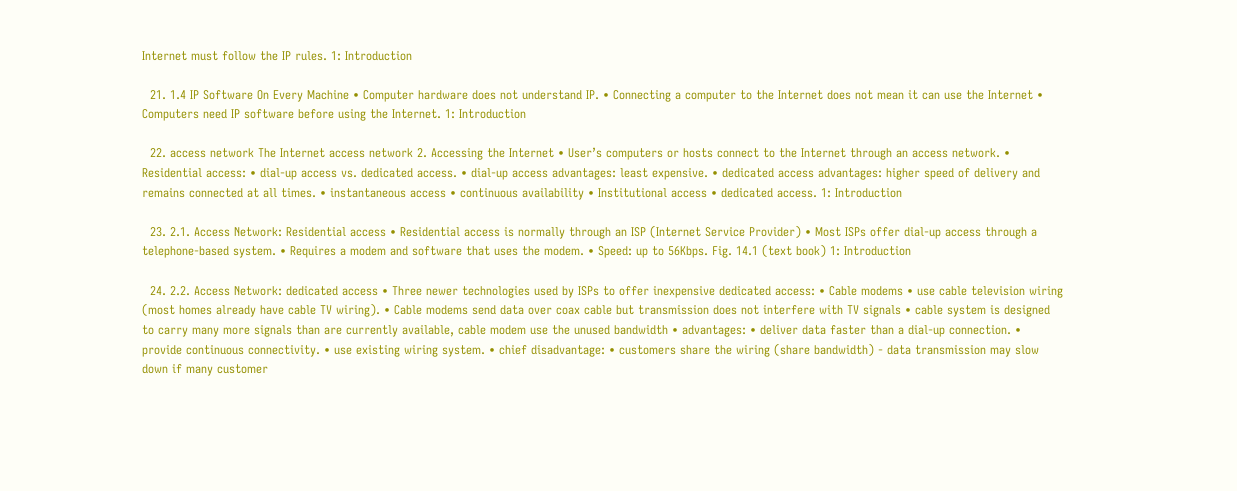Internet must follow the IP rules. 1: Introduction

  21. 1.4 IP Software On Every Machine • Computer hardware does not understand IP. • Connecting a computer to the Internet does not mean it can use the Internet • Computers need IP software before using the Internet. 1: Introduction

  22. access network The Internet access network 2. Accessing the Internet • User’s computers or hosts connect to the Internet through an access network. • Residential access: • dial-up access vs. dedicated access. • dial-up access advantages: least expensive. • dedicated access advantages: higher speed of delivery and remains connected at all times. • instantaneous access • continuous availability • Institutional access • dedicated access. 1: Introduction

  23. 2.1. Access Network: Residential access • Residential access is normally through an ISP (Internet Service Provider) • Most ISPs offer dial-up access through a telephone-based system. • Requires a modem and software that uses the modem. • Speed: up to 56Kbps. Fig. 14.1 (text book) 1: Introduction

  24. 2.2. Access Network: dedicated access • Three newer technologies used by ISPs to offer inexpensive dedicated access: • Cable modems • use cable television wiring (most homes already have cable TV wiring). • Cable modems send data over coax cable but transmission does not interfere with TV signals • cable system is designed to carry many more signals than are currently available, cable modem use the unused bandwidth • advantages: • deliver data faster than a dial-up connection. • provide continuous connectivity. • use existing wiring system. • chief disadvantage: • customers share the wiring (share bandwidth) - data transmission may slow down if many customer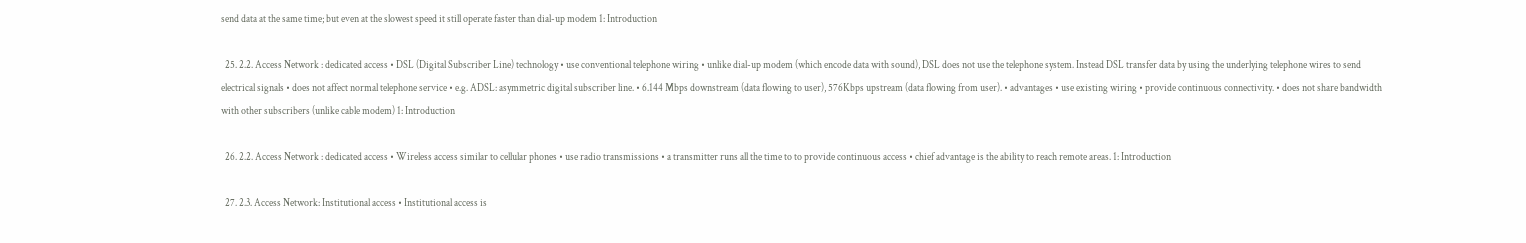send data at the same time; but even at the slowest speed it still operate faster than dial-up modem 1: Introduction

  25. 2.2. Access Network : dedicated access • DSL (Digital Subscriber Line) technology • use conventional telephone wiring • unlike dial-up modem (which encode data with sound), DSL does not use the telephone system. Instead DSL transfer data by using the underlying telephone wires to send electrical signals • does not affect normal telephone service • e.g. ADSL: asymmetric digital subscriber line. • 6.144 Mbps downstream (data flowing to user), 576Kbps upstream (data flowing from user). • advantages • use existing wiring • provide continuous connectivity. • does not share bandwidth with other subscribers (unlike cable modem) 1: Introduction

  26. 2.2. Access Network : dedicated access • Wireless access similar to cellular phones • use radio transmissions • a transmitter runs all the time to to provide continuous access • chief advantage is the ability to reach remote areas. 1: Introduction

  27. 2.3. Access Network: Institutional access • Institutional access is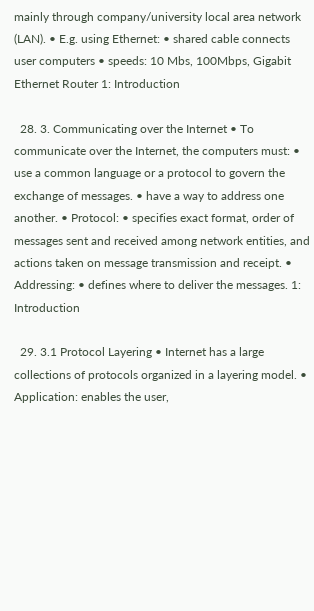mainly through company/university local area network (LAN). • E.g. using Ethernet: • shared cable connects user computers • speeds: 10 Mbs, 100Mbps, Gigabit Ethernet Router 1: Introduction

  28. 3. Communicating over the Internet • To communicate over the Internet, the computers must: • use a common language or a protocol to govern the exchange of messages. • have a way to address one another. • Protocol: • specifies exact format, order of messages sent and received among network entities, and actions taken on message transmission and receipt. • Addressing: • defines where to deliver the messages. 1: Introduction

  29. 3.1 Protocol Layering • Internet has a large collections of protocols organized in a layering model. • Application: enables the user,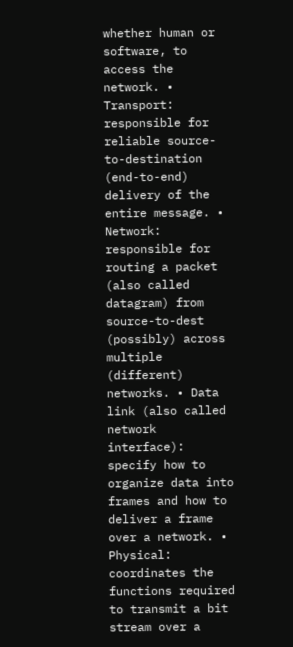whether human or software, to access the network. • Transport: responsible for reliable source-to-destination (end-to-end) delivery of the entire message. • Network: responsible for routing a packet (also called datagram) from source-to-dest (possibly) across multiple (different) networks. • Data link (also called network interface): specify how to organize data into frames and how to deliver a frame over a network. • Physical: coordinates the functions required to transmit a bit stream over a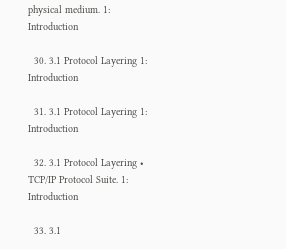physical medium. 1: Introduction

  30. 3.1 Protocol Layering 1: Introduction

  31. 3.1 Protocol Layering 1: Introduction

  32. 3.1 Protocol Layering • TCP/IP Protocol Suite. 1: Introduction

  33. 3.1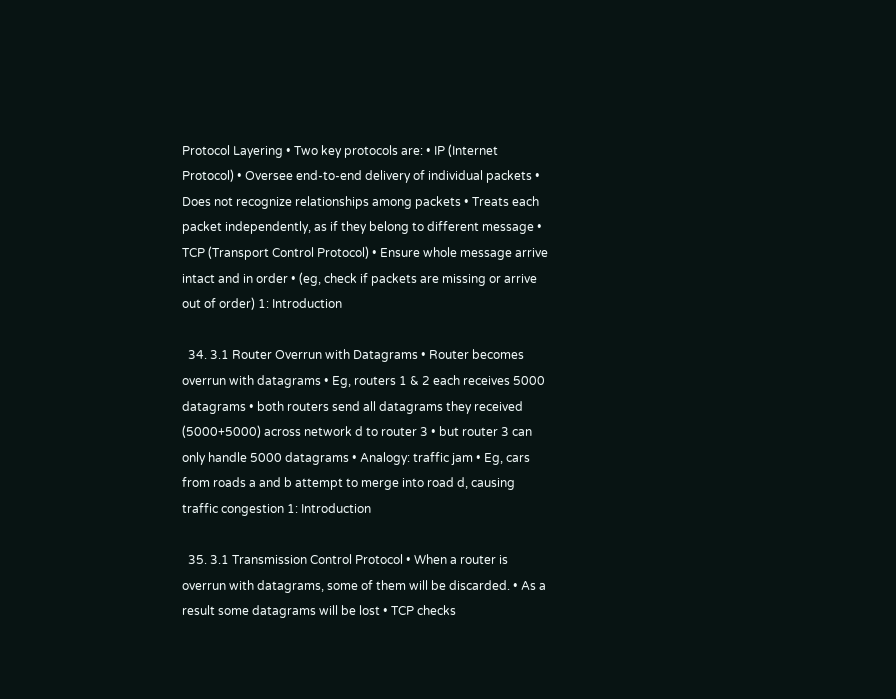Protocol Layering • Two key protocols are: • IP (Internet Protocol) • Oversee end-to-end delivery of individual packets • Does not recognize relationships among packets • Treats each packet independently, as if they belong to different message • TCP (Transport Control Protocol) • Ensure whole message arrive intact and in order • (eg, check if packets are missing or arrive out of order) 1: Introduction

  34. 3.1 Router Overrun with Datagrams • Router becomes overrun with datagrams • Eg, routers 1 & 2 each receives 5000 datagrams • both routers send all datagrams they received (5000+5000) across network d to router 3 • but router 3 can only handle 5000 datagrams • Analogy: traffic jam • Eg, cars from roads a and b attempt to merge into road d, causing traffic congestion 1: Introduction

  35. 3.1 Transmission Control Protocol • When a router is overrun with datagrams, some of them will be discarded. • As a result some datagrams will be lost • TCP checks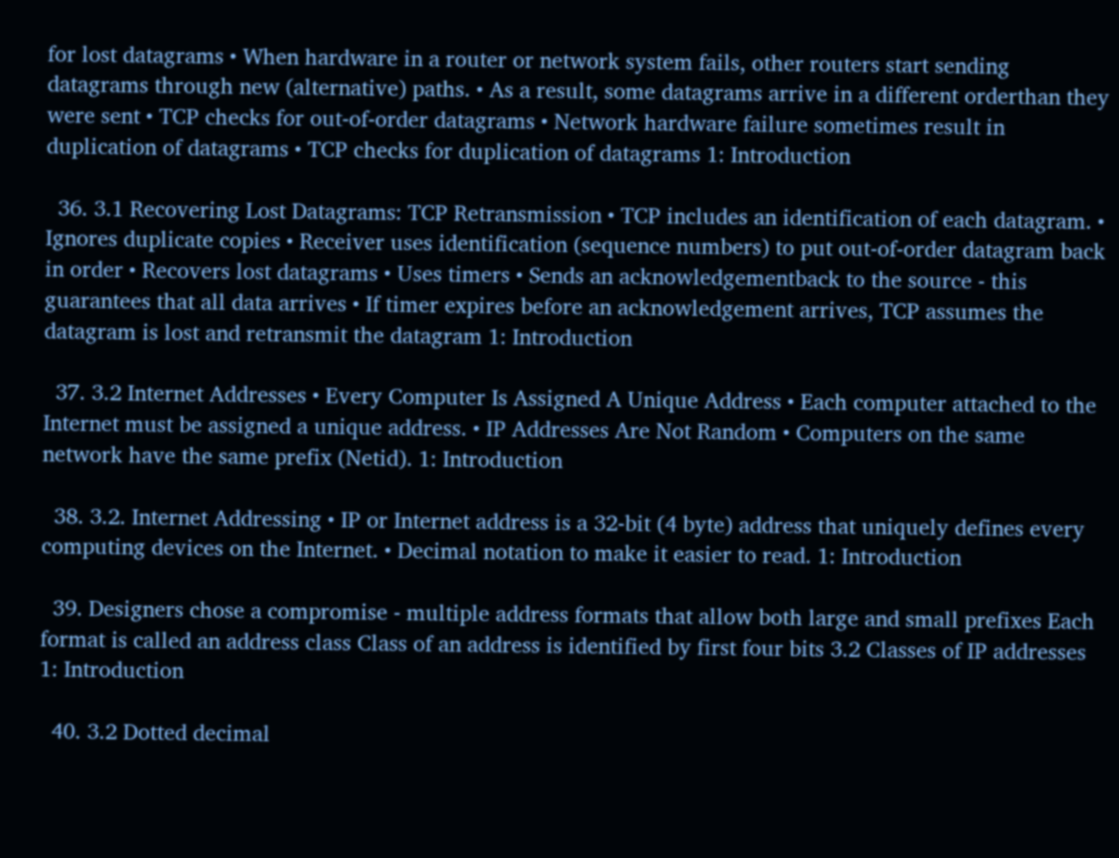for lost datagrams • When hardware in a router or network system fails, other routers start sending datagrams through new (alternative) paths. • As a result, some datagrams arrive in a different orderthan they were sent • TCP checks for out-of-order datagrams • Network hardware failure sometimes result in duplication of datagrams • TCP checks for duplication of datagrams 1: Introduction

  36. 3.1 Recovering Lost Datagrams: TCP Retransmission • TCP includes an identification of each datagram. • Ignores duplicate copies • Receiver uses identification (sequence numbers) to put out-of-order datagram back in order • Recovers lost datagrams • Uses timers • Sends an acknowledgementback to the source - this guarantees that all data arrives • If timer expires before an acknowledgement arrives, TCP assumes the datagram is lost and retransmit the datagram 1: Introduction

  37. 3.2 Internet Addresses • Every Computer Is Assigned A Unique Address • Each computer attached to the Internet must be assigned a unique address. • IP Addresses Are Not Random • Computers on the same network have the same prefix (Netid). 1: Introduction

  38. 3.2. Internet Addressing • IP or Internet address is a 32-bit (4 byte) address that uniquely defines every computing devices on the Internet. • Decimal notation to make it easier to read. 1: Introduction

  39. Designers chose a compromise - multiple address formats that allow both large and small prefixes Each format is called an address class Class of an address is identified by first four bits 3.2 Classes of IP addresses 1: Introduction

  40. 3.2 Dotted decimal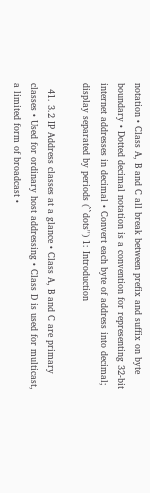notation • Class A, B and C all break between prefix and suffix on byte boundary • Dotted decimal notation is a convention for representing 32-bit internet addresses in decimal • Convert each byte of address into decimal; display separated by periods (``dots'') 1: Introduction

  41. 3.2 IP Address classes at a glance • Class A, B and C are primary classes • Used for ordinary host addressing • Class D is used for multicast, a limited form of broadcast •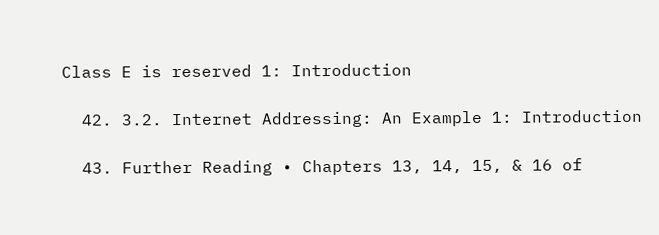Class E is reserved 1: Introduction

  42. 3.2. Internet Addressing: An Example 1: Introduction

  43. Further Reading • Chapters 13, 14, 15, & 16 of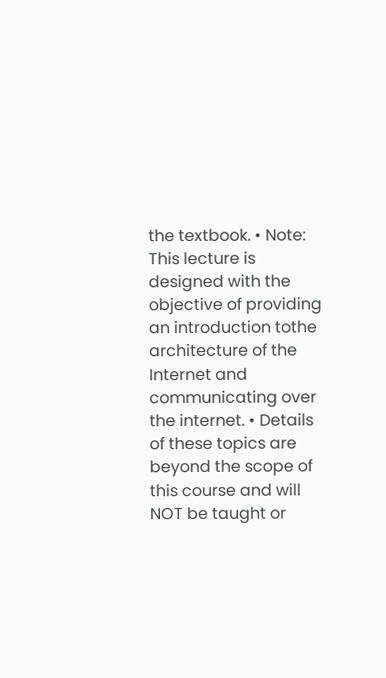the textbook. • Note: This lecture is designed with the objective of providing an introduction tothe architecture of the Internet and communicating over the internet. • Details of these topics are beyond the scope of this course and will NOT be taught or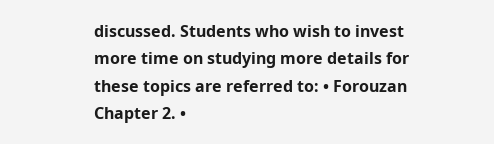discussed. Students who wish to invest more time on studying more details for these topics are referred to: • Forouzan Chapter 2. •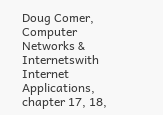Doug Comer, Computer Networks & Internetswith Internet Applications, chapter 17, 18,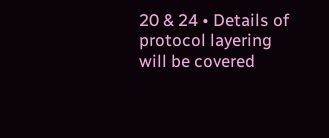20 & 24 • Details of protocol layering will be covered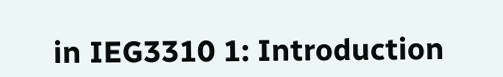in IEG3310 1: Introduction